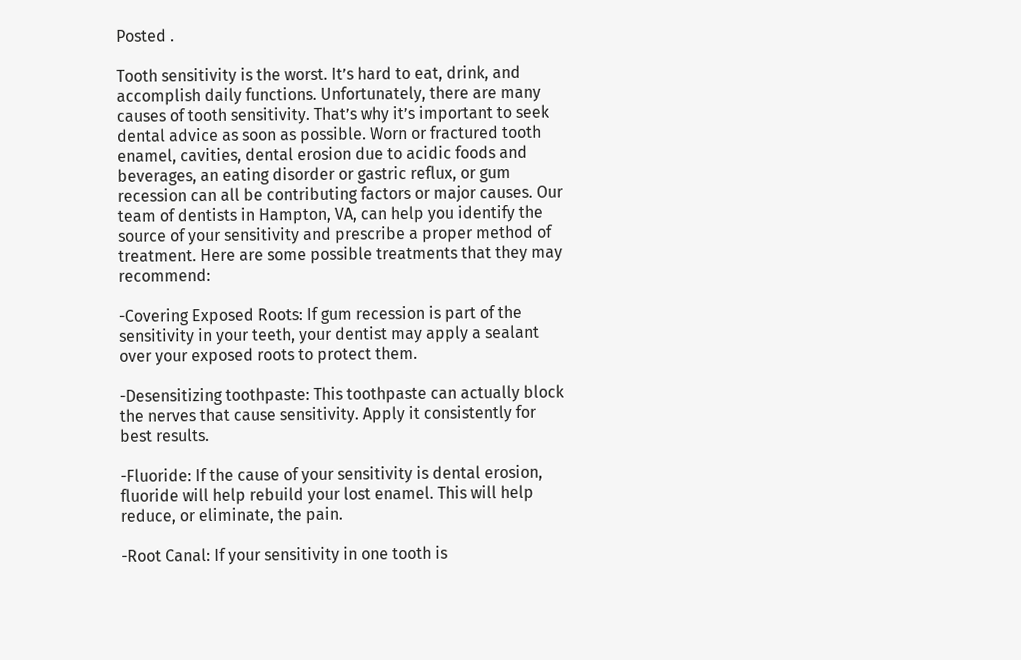Posted .

Tooth sensitivity is the worst. It’s hard to eat, drink, and accomplish daily functions. Unfortunately, there are many causes of tooth sensitivity. That’s why it’s important to seek dental advice as soon as possible. Worn or fractured tooth enamel, cavities, dental erosion due to acidic foods and beverages, an eating disorder or gastric reflux, or gum recession can all be contributing factors or major causes. Our team of dentists in Hampton, VA, can help you identify the source of your sensitivity and prescribe a proper method of treatment. Here are some possible treatments that they may recommend:

-Covering Exposed Roots: If gum recession is part of the sensitivity in your teeth, your dentist may apply a sealant over your exposed roots to protect them.

-Desensitizing toothpaste: This toothpaste can actually block the nerves that cause sensitivity. Apply it consistently for best results.

-Fluoride: If the cause of your sensitivity is dental erosion, fluoride will help rebuild your lost enamel. This will help reduce, or eliminate, the pain.

-Root Canal: If your sensitivity in one tooth is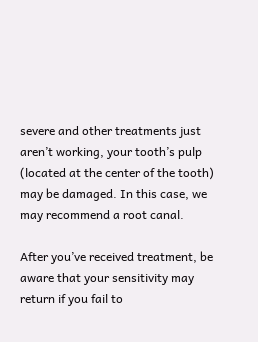severe and other treatments just aren’t working, your tooth’s pulp (located at the center of the tooth) may be damaged. In this case, we may recommend a root canal.

After you’ve received treatment, be aware that your sensitivity may return if you fail to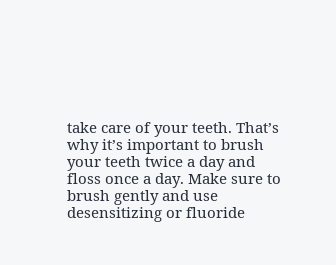take care of your teeth. That’s why it’s important to brush your teeth twice a day and floss once a day. Make sure to brush gently and use desensitizing or fluoride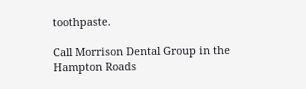toothpaste.

Call Morrison Dental Group in the Hampton Roads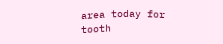area today for tooth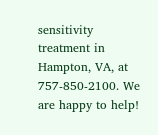sensitivity treatment in Hampton, VA, at 757-850-2100. We are happy to help!